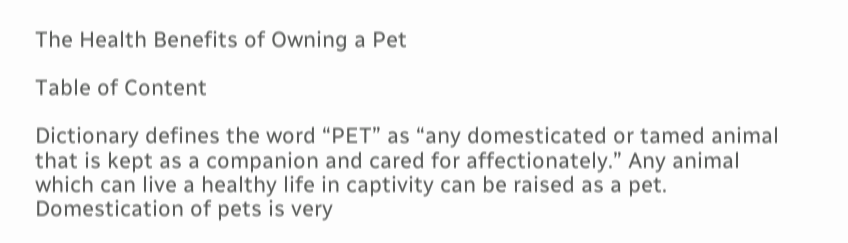The Health Benefits of Owning a Pet

Table of Content

Dictionary defines the word “PET” as “any domesticated or tamed animal that is kept as a companion and cared for affectionately.” Any animal which can live a healthy life in captivity can be raised as a pet. Domestication of pets is very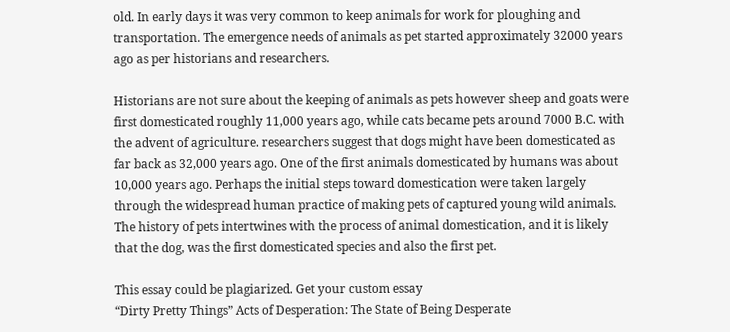old. In early days it was very common to keep animals for work for ploughing and transportation. The emergence needs of animals as pet started approximately 32000 years ago as per historians and researchers.

Historians are not sure about the keeping of animals as pets however sheep and goats were first domesticated roughly 11,000 years ago, while cats became pets around 7000 B.C. with the advent of agriculture. researchers suggest that dogs might have been domesticated as far back as 32,000 years ago. One of the first animals domesticated by humans was about 10,000 years ago. Perhaps the initial steps toward domestication were taken largely through the widespread human practice of making pets of captured young wild animals. The history of pets intertwines with the process of animal domestication, and it is likely that the dog, was the first domesticated species and also the first pet.

This essay could be plagiarized. Get your custom essay
“Dirty Pretty Things” Acts of Desperation: The State of Being Desperate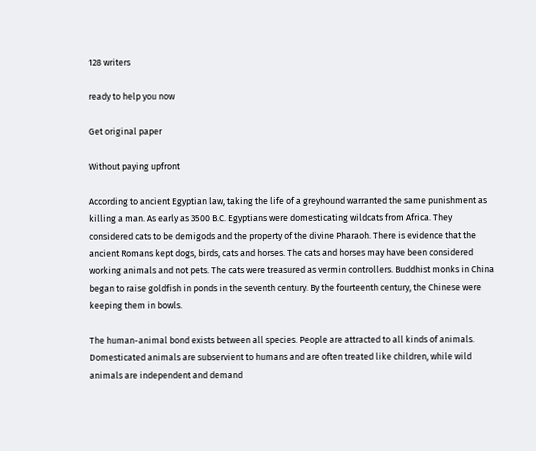128 writers

ready to help you now

Get original paper

Without paying upfront

According to ancient Egyptian law, taking the life of a greyhound warranted the same punishment as killing a man. As early as 3500 B.C. Egyptians were domesticating wildcats from Africa. They considered cats to be demigods and the property of the divine Pharaoh. There is evidence that the ancient Romans kept dogs, birds, cats and horses. The cats and horses may have been considered working animals and not pets. The cats were treasured as vermin controllers. Buddhist monks in China began to raise goldfish in ponds in the seventh century. By the fourteenth century, the Chinese were keeping them in bowls.

The human-animal bond exists between all species. People are attracted to all kinds of animals. Domesticated animals are subservient to humans and are often treated like children, while wild animals are independent and demand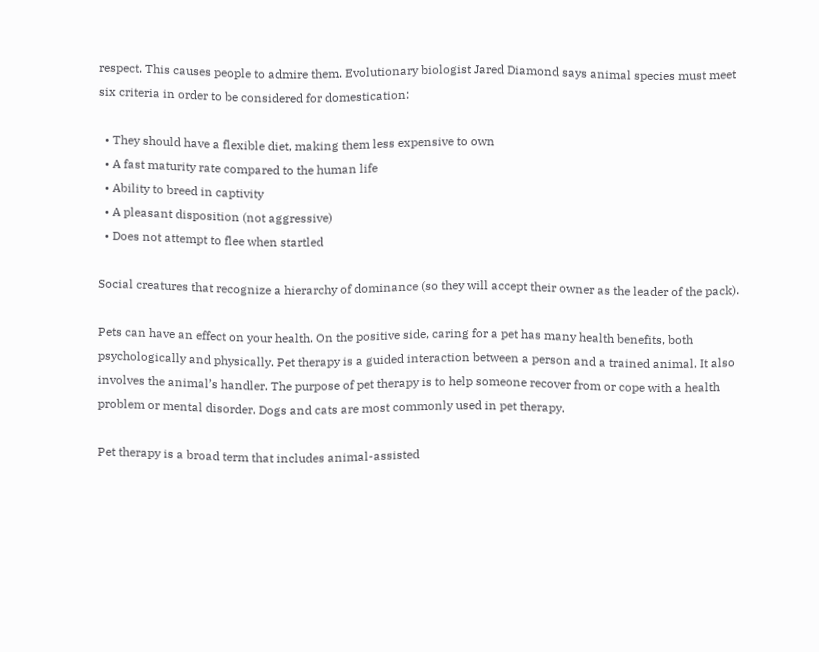respect. This causes people to admire them. Evolutionary biologist Jared Diamond says animal species must meet six criteria in order to be considered for domestication:

  • They should have a flexible diet, making them less expensive to own
  • A fast maturity rate compared to the human life
  • Ability to breed in captivity
  • A pleasant disposition (not aggressive)
  • Does not attempt to flee when startled

Social creatures that recognize a hierarchy of dominance (so they will accept their owner as the leader of the pack).

Pets can have an effect on your health. On the positive side, caring for a pet has many health benefits, both psychologically and physically. Pet therapy is a guided interaction between a person and a trained animal. It also involves the animal’s handler. The purpose of pet therapy is to help someone recover from or cope with a health problem or mental disorder. Dogs and cats are most commonly used in pet therapy.

Pet therapy is a broad term that includes animal-assisted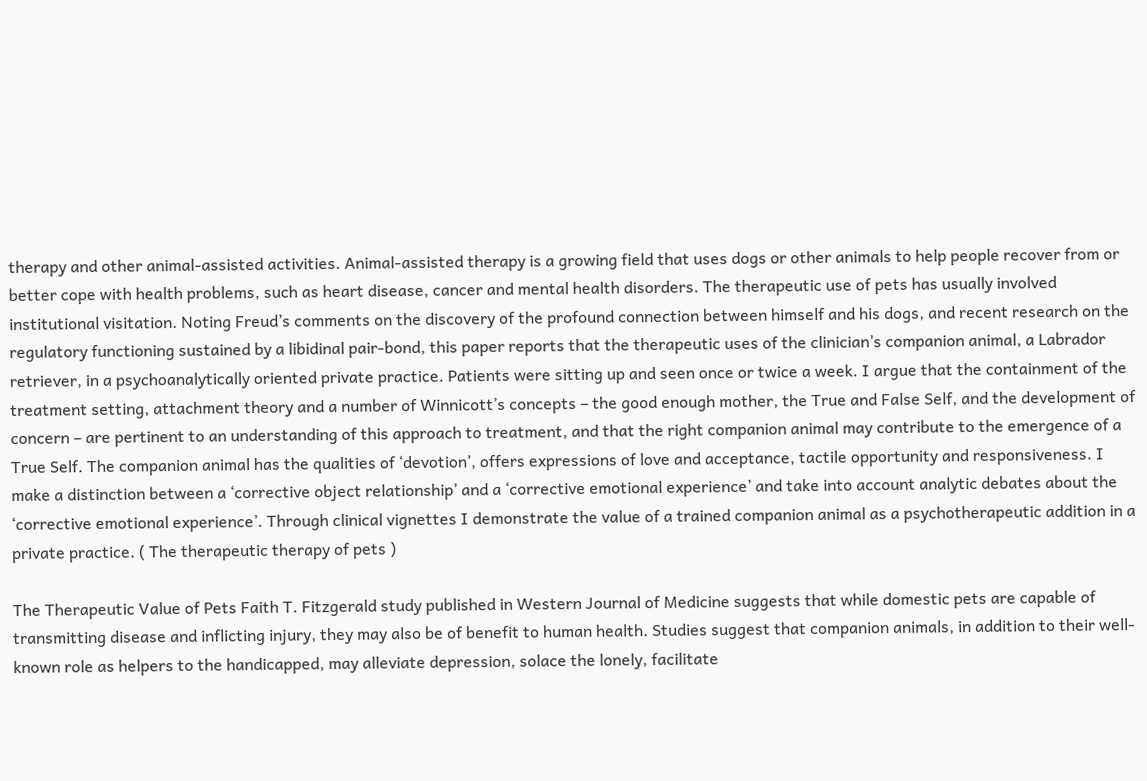therapy and other animal-assisted activities. Animal-assisted therapy is a growing field that uses dogs or other animals to help people recover from or better cope with health problems, such as heart disease, cancer and mental health disorders. The therapeutic use of pets has usually involved institutional visitation. Noting Freud’s comments on the discovery of the profound connection between himself and his dogs, and recent research on the regulatory functioning sustained by a libidinal pair‐bond, this paper reports that the therapeutic uses of the clinician’s companion animal, a Labrador retriever, in a psychoanalytically oriented private practice. Patients were sitting up and seen once or twice a week. I argue that the containment of the treatment setting, attachment theory and a number of Winnicott’s concepts – the good enough mother, the True and False Self, and the development of concern – are pertinent to an understanding of this approach to treatment, and that the right companion animal may contribute to the emergence of a True Self. The companion animal has the qualities of ‘devotion’, offers expressions of love and acceptance, tactile opportunity and responsiveness. I make a distinction between a ‘corrective object relationship’ and a ‘corrective emotional experience’ and take into account analytic debates about the ‘corrective emotional experience’. Through clinical vignettes I demonstrate the value of a trained companion animal as a psychotherapeutic addition in a private practice. ( The therapeutic therapy of pets )

The Therapeutic Value of Pets Faith T. Fitzgerald study published in Western Journal of Medicine suggests that while domestic pets are capable of transmitting disease and inflicting injury, they may also be of benefit to human health. Studies suggest that companion animals, in addition to their well-known role as helpers to the handicapped, may alleviate depression, solace the lonely, facilitate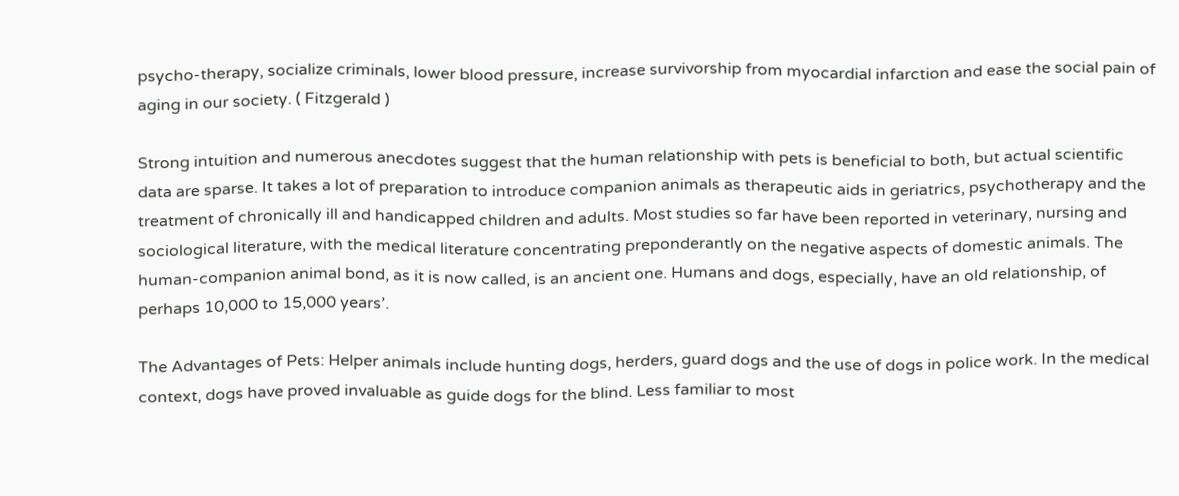psycho-therapy, socialize criminals, lower blood pressure, increase survivorship from myocardial infarction and ease the social pain of aging in our society. ( Fitzgerald )

Strong intuition and numerous anecdotes suggest that the human relationship with pets is beneficial to both, but actual scientific data are sparse. It takes a lot of preparation to introduce companion animals as therapeutic aids in geriatrics, psychotherapy and the treatment of chronically ill and handicapped children and adults. Most studies so far have been reported in veterinary, nursing and sociological literature, with the medical literature concentrating preponderantly on the negative aspects of domestic animals. The human-companion animal bond, as it is now called, is an ancient one. Humans and dogs, especially, have an old relationship, of perhaps 10,000 to 15,000 years’.

The Advantages of Pets: Helper animals include hunting dogs, herders, guard dogs and the use of dogs in police work. In the medical context, dogs have proved invaluable as guide dogs for the blind. Less familiar to most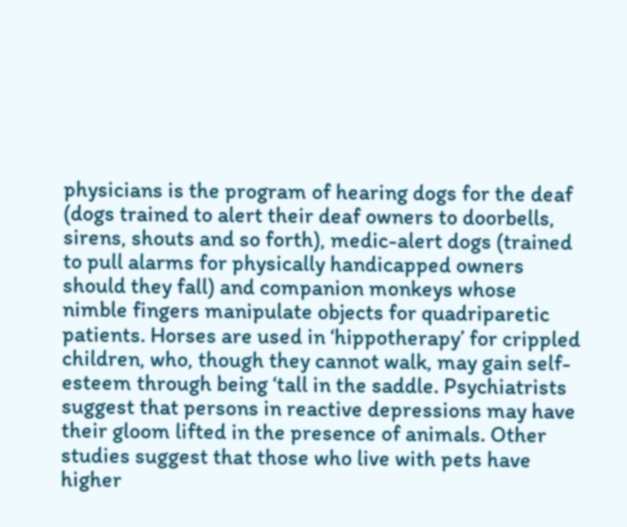physicians is the program of hearing dogs for the deaf (dogs trained to alert their deaf owners to doorbells, sirens, shouts and so forth), medic-alert dogs (trained to pull alarms for physically handicapped owners should they fall) and companion monkeys whose nimble fingers manipulate objects for quadriparetic patients. Horses are used in ‘hippotherapy’ for crippled children, who, though they cannot walk, may gain self-esteem through being ‘tall in the saddle. Psychiatrists suggest that persons in reactive depressions may have their gloom lifted in the presence of animals. Other studies suggest that those who live with pets have higher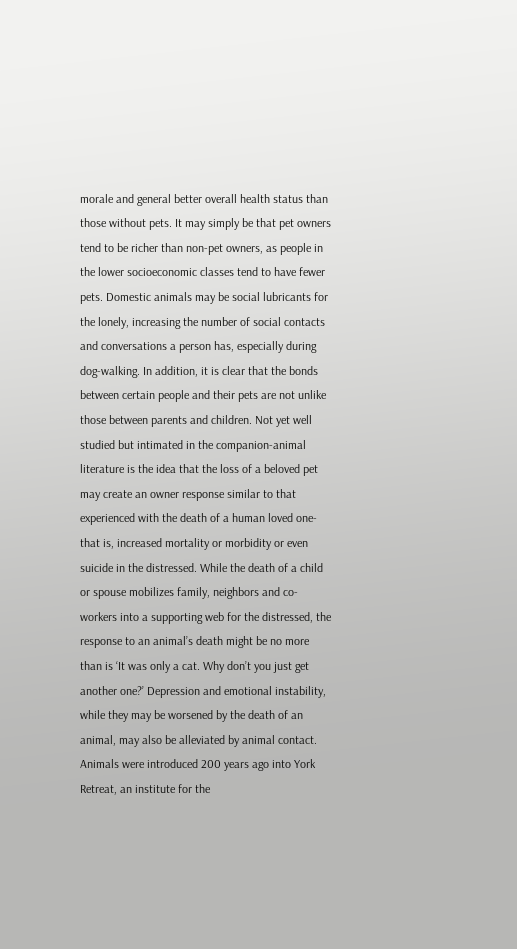morale and general better overall health status than those without pets. It may simply be that pet owners tend to be richer than non-pet owners, as people in the lower socioeconomic classes tend to have fewer pets. Domestic animals may be social lubricants for the lonely, increasing the number of social contacts and conversations a person has, especially during dog-walking. In addition, it is clear that the bonds between certain people and their pets are not unlike those between parents and children. Not yet well studied but intimated in the companion-animal literature is the idea that the loss of a beloved pet may create an owner response similar to that experienced with the death of a human loved one-that is, increased mortality or morbidity or even suicide in the distressed. While the death of a child or spouse mobilizes family, neighbors and co-workers into a supporting web for the distressed, the response to an animal’s death might be no more than is ‘It was only a cat. Why don’t you just get another one?’ Depression and emotional instability, while they may be worsened by the death of an animal, may also be alleviated by animal contact. Animals were introduced 200 years ago into York Retreat, an institute for the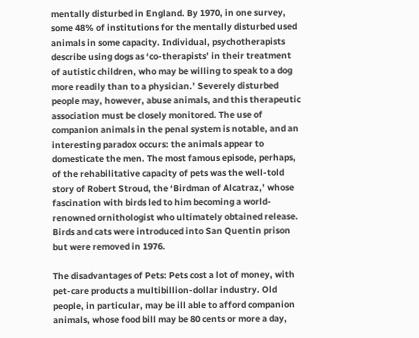mentally disturbed in England. By 1970, in one survey, some 48% of institutions for the mentally disturbed used animals in some capacity. Individual, psychotherapists describe using dogs as ‘co-therapists’ in their treatment of autistic children, who may be willing to speak to a dog more readily than to a physician.’ Severely disturbed people may, however, abuse animals, and this therapeutic association must be closely monitored. The use of companion animals in the penal system is notable, and an interesting paradox occurs: the animals appear to domesticate the men. The most famous episode, perhaps, of the rehabilitative capacity of pets was the well-told story of Robert Stroud, the ‘Birdman of Alcatraz,’ whose fascination with birds led to him becoming a world-renowned ornithologist who ultimately obtained release. Birds and cats were introduced into San Quentin prison but were removed in 1976.

The disadvantages of Pets: Pets cost a lot of money, with pet-care products a multibillion-dollar industry. Old people, in particular, may be ill able to afford companion animals, whose food bill may be 80 cents or more a day,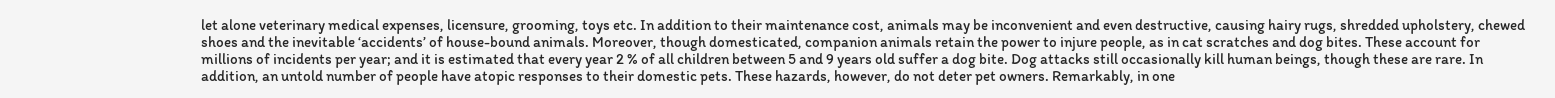let alone veterinary medical expenses, licensure, grooming, toys etc. In addition to their maintenance cost, animals may be inconvenient and even destructive, causing hairy rugs, shredded upholstery, chewed shoes and the inevitable ‘accidents’ of house-bound animals. Moreover, though domesticated, companion animals retain the power to injure people, as in cat scratches and dog bites. These account for millions of incidents per year; and it is estimated that every year 2 % of all children between 5 and 9 years old suffer a dog bite. Dog attacks still occasionally kill human beings, though these are rare. In addition, an untold number of people have atopic responses to their domestic pets. These hazards, however, do not deter pet owners. Remarkably, in one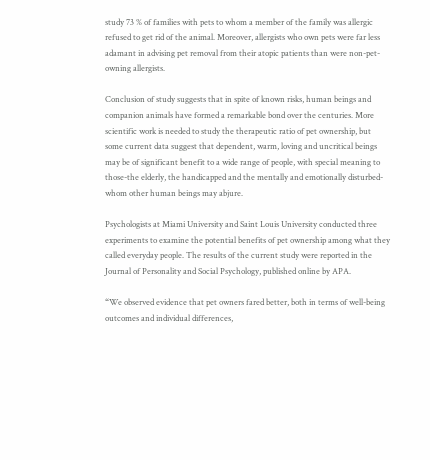study 73 % of families with pets to whom a member of the family was allergic refused to get rid of the animal. Moreover, allergists who own pets were far less adamant in advising pet removal from their atopic patients than were non-pet-owning allergists.

Conclusion of study suggests that in spite of known risks, human beings and companion animals have formed a remarkable bond over the centuries. More scientific work is needed to study the therapeutic ratio of pet ownership, but some current data suggest that dependent, warm, loving and uncritical beings may be of significant benefit to a wide range of people, with special meaning to those-the elderly, the handicapped and the mentally and emotionally disturbed-whom other human beings may abjure.

Psychologists at Miami University and Saint Louis University conducted three experiments to examine the potential benefits of pet ownership among what they called everyday people. The results of the current study were reported in the Journal of Personality and Social Psychology, published online by APA.

“We observed evidence that pet owners fared better, both in terms of well-being outcomes and individual differences,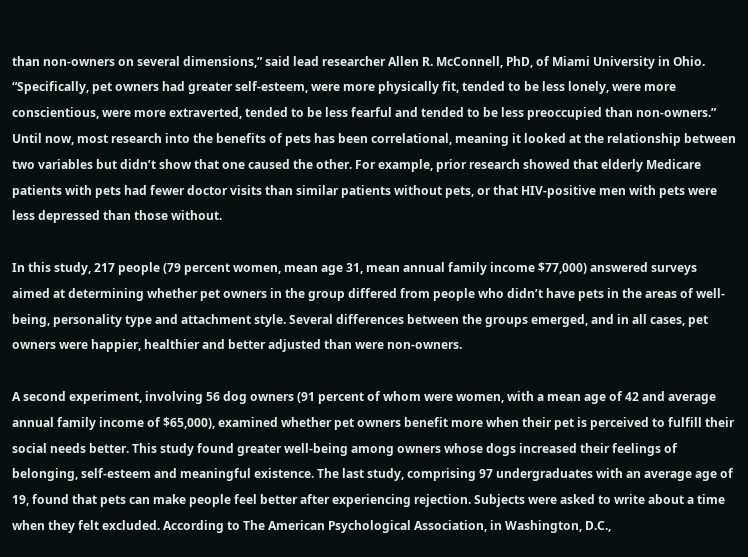than non-owners on several dimensions,” said lead researcher Allen R. McConnell, PhD, of Miami University in Ohio. “Specifically, pet owners had greater self-esteem, were more physically fit, tended to be less lonely, were more conscientious, were more extraverted, tended to be less fearful and tended to be less preoccupied than non-owners.” Until now, most research into the benefits of pets has been correlational, meaning it looked at the relationship between two variables but didn’t show that one caused the other. For example, prior research showed that elderly Medicare patients with pets had fewer doctor visits than similar patients without pets, or that HIV-positive men with pets were less depressed than those without.

In this study, 217 people (79 percent women, mean age 31, mean annual family income $77,000) answered surveys aimed at determining whether pet owners in the group differed from people who didn’t have pets in the areas of well-being, personality type and attachment style. Several differences between the groups emerged, and in all cases, pet owners were happier, healthier and better adjusted than were non-owners.

A second experiment, involving 56 dog owners (91 percent of whom were women, with a mean age of 42 and average annual family income of $65,000), examined whether pet owners benefit more when their pet is perceived to fulfill their social needs better. This study found greater well-being among owners whose dogs increased their feelings of belonging, self-esteem and meaningful existence. The last study, comprising 97 undergraduates with an average age of 19, found that pets can make people feel better after experiencing rejection. Subjects were asked to write about a time when they felt excluded. According to The American Psychological Association, in Washington, D.C.,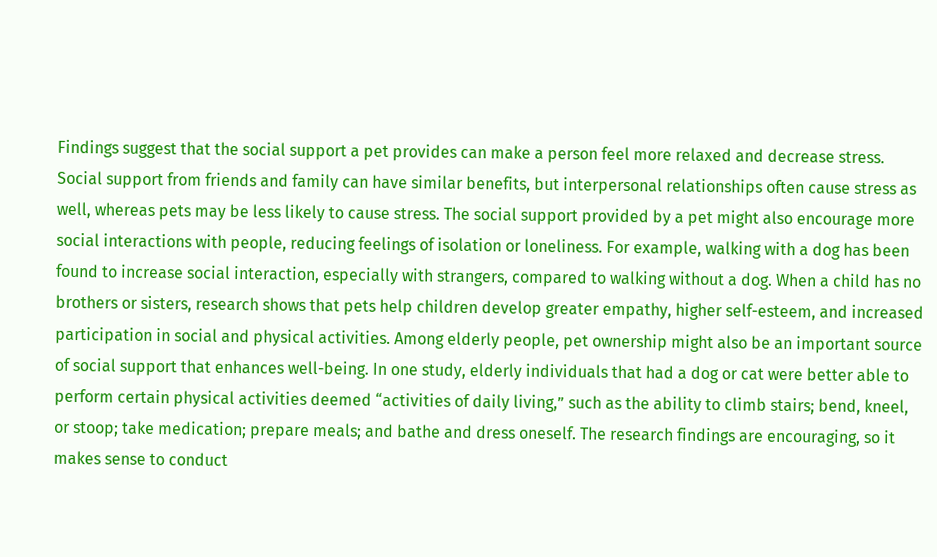Findings suggest that the social support a pet provides can make a person feel more relaxed and decrease stress. Social support from friends and family can have similar benefits, but interpersonal relationships often cause stress as well, whereas pets may be less likely to cause stress. The social support provided by a pet might also encourage more social interactions with people, reducing feelings of isolation or loneliness. For example, walking with a dog has been found to increase social interaction, especially with strangers, compared to walking without a dog. When a child has no brothers or sisters, research shows that pets help children develop greater empathy, higher self-esteem, and increased participation in social and physical activities. Among elderly people, pet ownership might also be an important source of social support that enhances well-being. In one study, elderly individuals that had a dog or cat were better able to perform certain physical activities deemed “activities of daily living,” such as the ability to climb stairs; bend, kneel, or stoop; take medication; prepare meals; and bathe and dress oneself. The research findings are encouraging, so it makes sense to conduct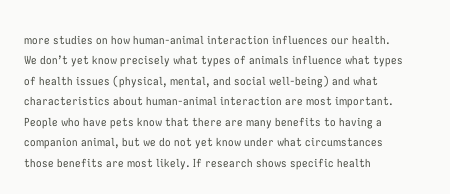more studies on how human-animal interaction influences our health. We don’t yet know precisely what types of animals influence what types of health issues (physical, mental, and social well-being) and what characteristics about human-animal interaction are most important. People who have pets know that there are many benefits to having a companion animal, but we do not yet know under what circumstances those benefits are most likely. If research shows specific health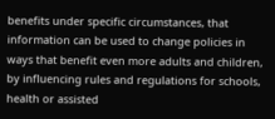benefits under specific circumstances, that information can be used to change policies in ways that benefit even more adults and children, by influencing rules and regulations for schools, health or assisted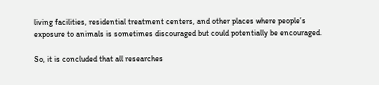living facilities, residential treatment centers, and other places where people’s exposure to animals is sometimes discouraged but could potentially be encouraged.

So, it is concluded that all researches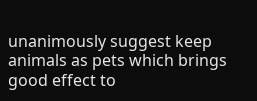unanimously suggest keep animals as pets which brings good effect to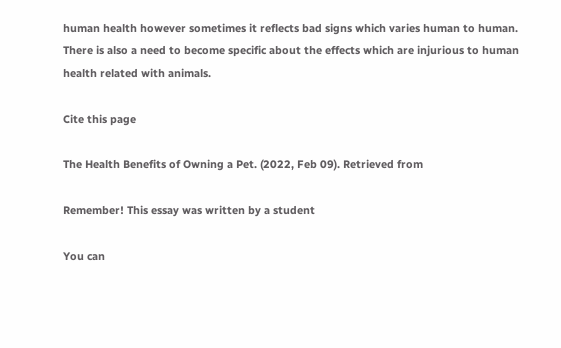human health however sometimes it reflects bad signs which varies human to human. There is also a need to become specific about the effects which are injurious to human health related with animals.

Cite this page

The Health Benefits of Owning a Pet. (2022, Feb 09). Retrieved from

Remember! This essay was written by a student

You can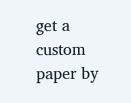get a custom paper by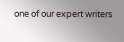one of our expert writers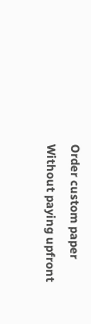Order custom paper Without paying upfront